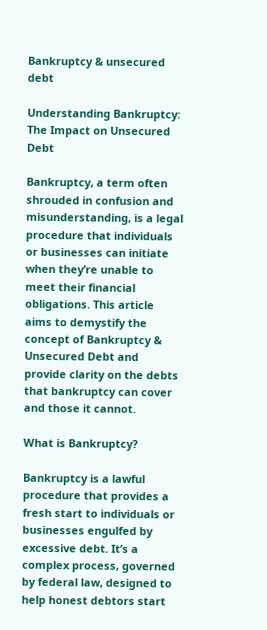Bankruptcy & unsecured debt

Understanding Bankruptcy: The Impact on Unsecured Debt

Bankruptcy, a term often shrouded in confusion and misunderstanding, is a legal procedure that individuals or businesses can initiate when they’re unable to meet their financial obligations. This article aims to demystify the concept of Bankruptcy & Unsecured Debt and provide clarity on the debts that bankruptcy can cover and those it cannot.

What is Bankruptcy?

Bankruptcy is a lawful procedure that provides a fresh start to individuals or businesses engulfed by excessive debt. It’s a complex process, governed by federal law, designed to help honest debtors start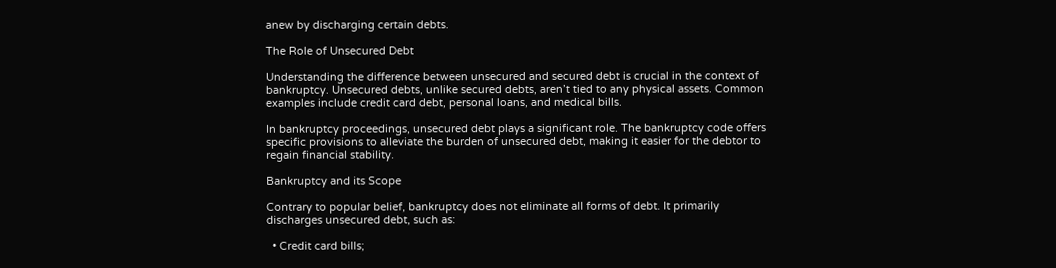anew by discharging certain debts.

The Role of Unsecured Debt

Understanding the difference between unsecured and secured debt is crucial in the context of bankruptcy. Unsecured debts, unlike secured debts, aren’t tied to any physical assets. Common examples include credit card debt, personal loans, and medical bills.

In bankruptcy proceedings, unsecured debt plays a significant role. The bankruptcy code offers specific provisions to alleviate the burden of unsecured debt, making it easier for the debtor to regain financial stability.

Bankruptcy and its Scope

Contrary to popular belief, bankruptcy does not eliminate all forms of debt. It primarily discharges unsecured debt, such as:

  • Credit card bills;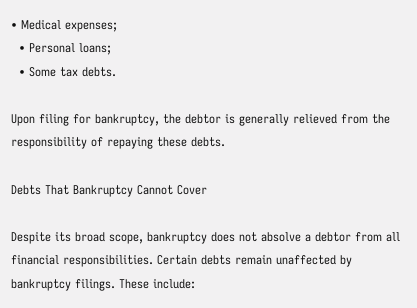• Medical expenses;
  • Personal loans;
  • Some tax debts.

Upon filing for bankruptcy, the debtor is generally relieved from the responsibility of repaying these debts.

Debts That Bankruptcy Cannot Cover

Despite its broad scope, bankruptcy does not absolve a debtor from all financial responsibilities. Certain debts remain unaffected by bankruptcy filings. These include: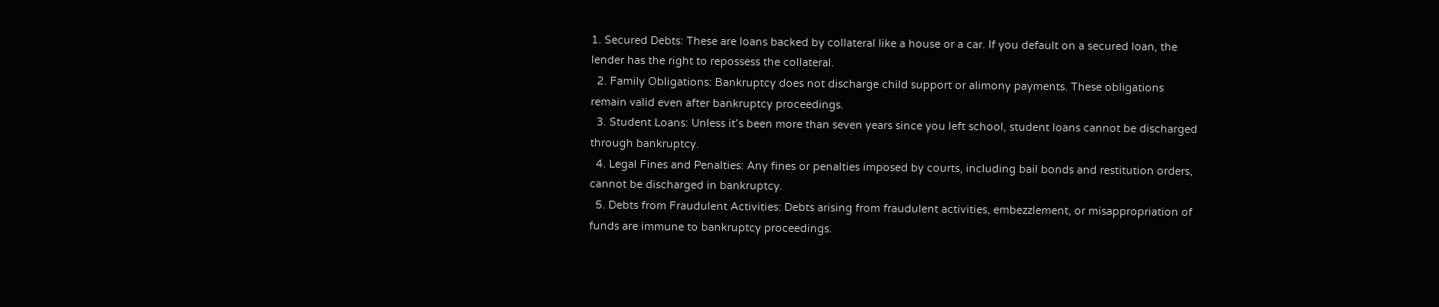1. Secured Debts: These are loans backed by collateral like a house or a car. If you default on a secured loan, the lender has the right to repossess the collateral.
  2. Family Obligations: Bankruptcy does not discharge child support or alimony payments. These obligations remain valid even after bankruptcy proceedings.
  3. Student Loans: Unless it’s been more than seven years since you left school, student loans cannot be discharged through bankruptcy.
  4. Legal Fines and Penalties: Any fines or penalties imposed by courts, including bail bonds and restitution orders, cannot be discharged in bankruptcy.
  5. Debts from Fraudulent Activities: Debts arising from fraudulent activities, embezzlement, or misappropriation of funds are immune to bankruptcy proceedings.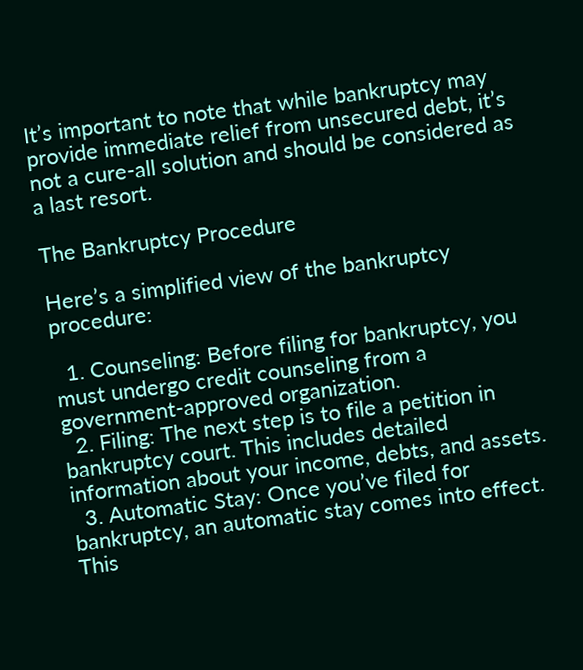It’s important to note that while bankruptcy may provide immediate relief from unsecured debt, it’s not a cure-all solution and should be considered as a last resort.

The Bankruptcy Procedure

Here’s a simplified view of the bankruptcy procedure:

  1. Counseling: Before filing for bankruptcy, you must undergo credit counseling from a government-approved organization.
  2. Filing: The next step is to file a petition in bankruptcy court. This includes detailed information about your income, debts, and assets.
  3. Automatic Stay: Once you’ve filed for bankruptcy, an automatic stay comes into effect. This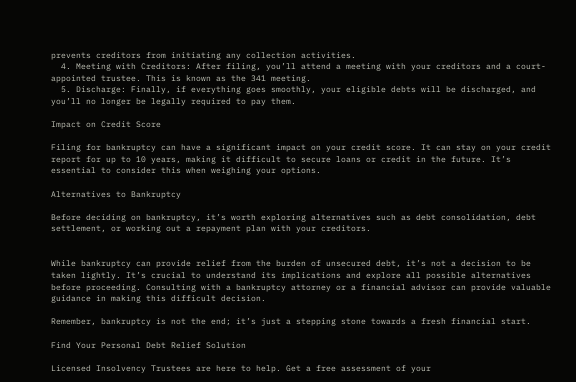prevents creditors from initiating any collection activities.
  4. Meeting with Creditors: After filing, you’ll attend a meeting with your creditors and a court-appointed trustee. This is known as the 341 meeting.
  5. Discharge: Finally, if everything goes smoothly, your eligible debts will be discharged, and you’ll no longer be legally required to pay them.

Impact on Credit Score

Filing for bankruptcy can have a significant impact on your credit score. It can stay on your credit report for up to 10 years, making it difficult to secure loans or credit in the future. It’s essential to consider this when weighing your options.

Alternatives to Bankruptcy

Before deciding on bankruptcy, it’s worth exploring alternatives such as debt consolidation, debt settlement, or working out a repayment plan with your creditors.


While bankruptcy can provide relief from the burden of unsecured debt, it’s not a decision to be taken lightly. It’s crucial to understand its implications and explore all possible alternatives before proceeding. Consulting with a bankruptcy attorney or a financial advisor can provide valuable guidance in making this difficult decision.

Remember, bankruptcy is not the end; it’s just a stepping stone towards a fresh financial start.

Find Your Personal Debt Relief Solution

Licensed Insolvency Trustees are here to help. Get a free assessment of your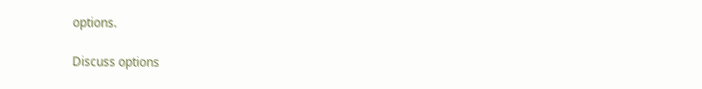options.

Discuss options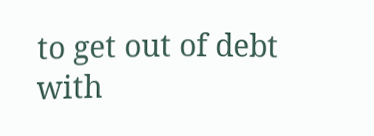to get out of debt with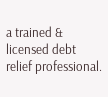a trained & licensed debt relief professional.